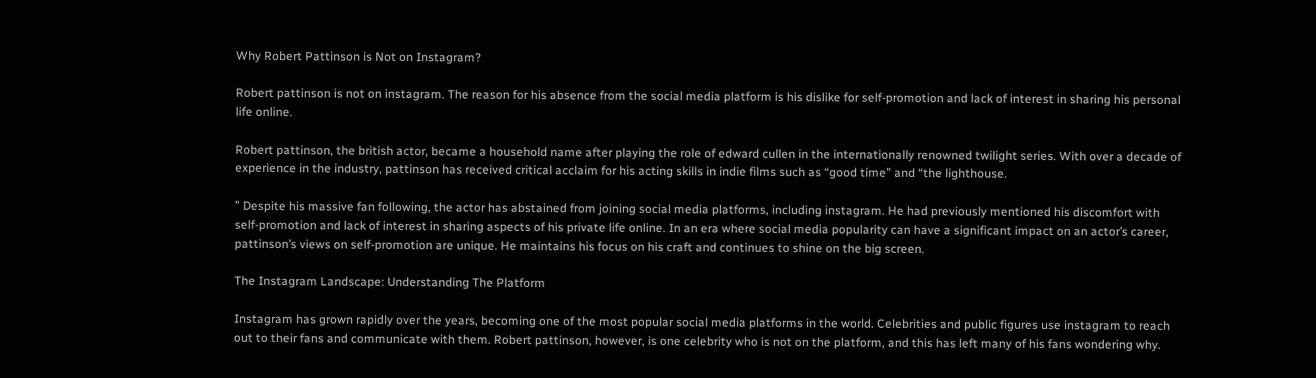Why Robert Pattinson is Not on Instagram?

Robert pattinson is not on instagram. The reason for his absence from the social media platform is his dislike for self-promotion and lack of interest in sharing his personal life online.

Robert pattinson, the british actor, became a household name after playing the role of edward cullen in the internationally renowned twilight series. With over a decade of experience in the industry, pattinson has received critical acclaim for his acting skills in indie films such as “good time” and “the lighthouse.

” Despite his massive fan following, the actor has abstained from joining social media platforms, including instagram. He had previously mentioned his discomfort with self-promotion and lack of interest in sharing aspects of his private life online. In an era where social media popularity can have a significant impact on an actor’s career, pattinson’s views on self-promotion are unique. He maintains his focus on his craft and continues to shine on the big screen.

The Instagram Landscape: Understanding The Platform

Instagram has grown rapidly over the years, becoming one of the most popular social media platforms in the world. Celebrities and public figures use instagram to reach out to their fans and communicate with them. Robert pattinson, however, is one celebrity who is not on the platform, and this has left many of his fans wondering why.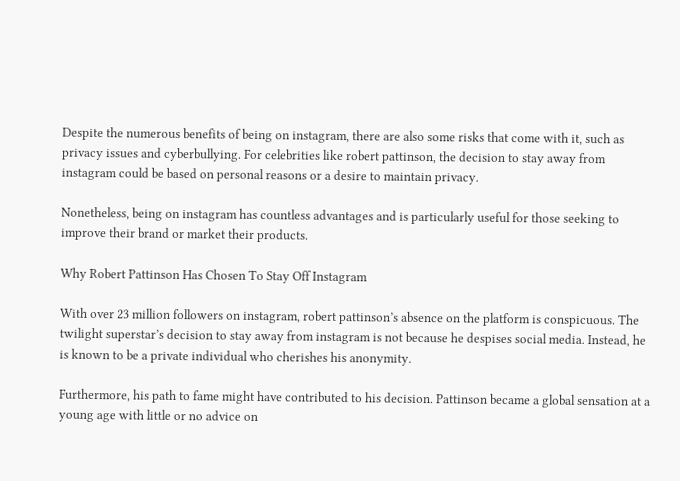Despite the numerous benefits of being on instagram, there are also some risks that come with it, such as privacy issues and cyberbullying. For celebrities like robert pattinson, the decision to stay away from instagram could be based on personal reasons or a desire to maintain privacy.

Nonetheless, being on instagram has countless advantages and is particularly useful for those seeking to improve their brand or market their products.

Why Robert Pattinson Has Chosen To Stay Off Instagram

With over 23 million followers on instagram, robert pattinson’s absence on the platform is conspicuous. The twilight superstar’s decision to stay away from instagram is not because he despises social media. Instead, he is known to be a private individual who cherishes his anonymity.

Furthermore, his path to fame might have contributed to his decision. Pattinson became a global sensation at a young age with little or no advice on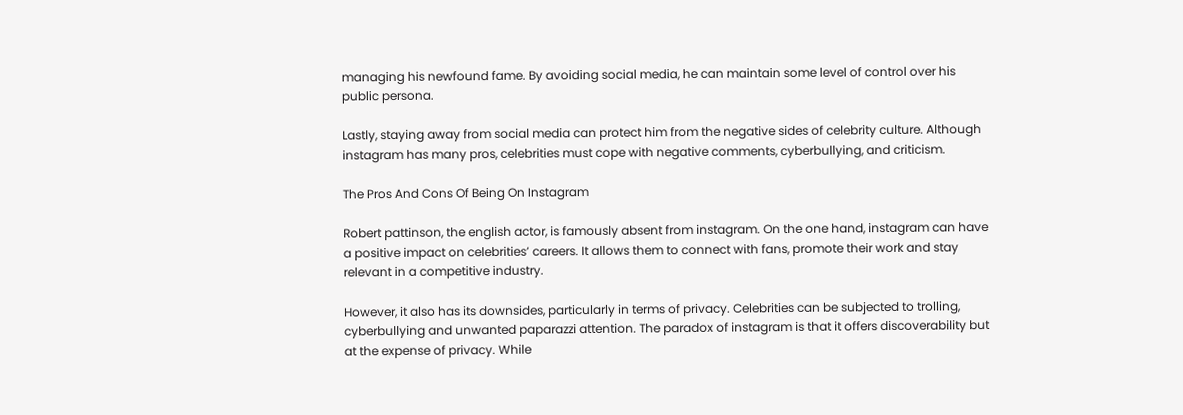managing his newfound fame. By avoiding social media, he can maintain some level of control over his public persona.

Lastly, staying away from social media can protect him from the negative sides of celebrity culture. Although instagram has many pros, celebrities must cope with negative comments, cyberbullying, and criticism.

The Pros And Cons Of Being On Instagram

Robert pattinson, the english actor, is famously absent from instagram. On the one hand, instagram can have a positive impact on celebrities’ careers. It allows them to connect with fans, promote their work and stay relevant in a competitive industry.

However, it also has its downsides, particularly in terms of privacy. Celebrities can be subjected to trolling, cyberbullying and unwanted paparazzi attention. The paradox of instagram is that it offers discoverability but at the expense of privacy. While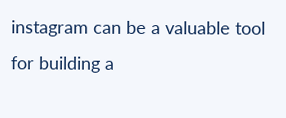instagram can be a valuable tool for building a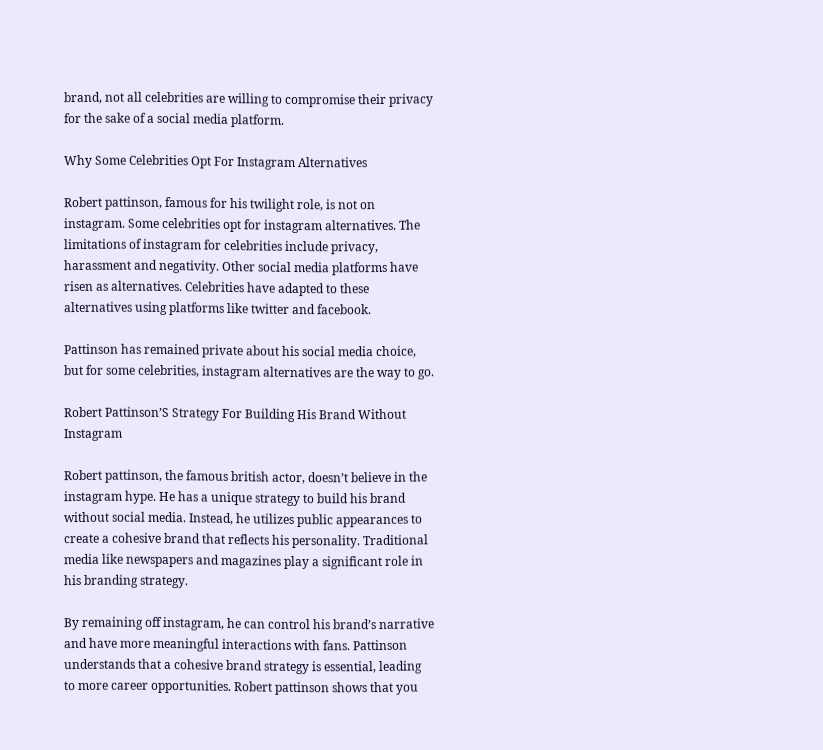brand, not all celebrities are willing to compromise their privacy for the sake of a social media platform.

Why Some Celebrities Opt For Instagram Alternatives

Robert pattinson, famous for his twilight role, is not on instagram. Some celebrities opt for instagram alternatives. The limitations of instagram for celebrities include privacy, harassment and negativity. Other social media platforms have risen as alternatives. Celebrities have adapted to these alternatives using platforms like twitter and facebook.

Pattinson has remained private about his social media choice, but for some celebrities, instagram alternatives are the way to go.

Robert Pattinson’S Strategy For Building His Brand Without Instagram

Robert pattinson, the famous british actor, doesn’t believe in the instagram hype. He has a unique strategy to build his brand without social media. Instead, he utilizes public appearances to create a cohesive brand that reflects his personality. Traditional media like newspapers and magazines play a significant role in his branding strategy.

By remaining off instagram, he can control his brand’s narrative and have more meaningful interactions with fans. Pattinson understands that a cohesive brand strategy is essential, leading to more career opportunities. Robert pattinson shows that you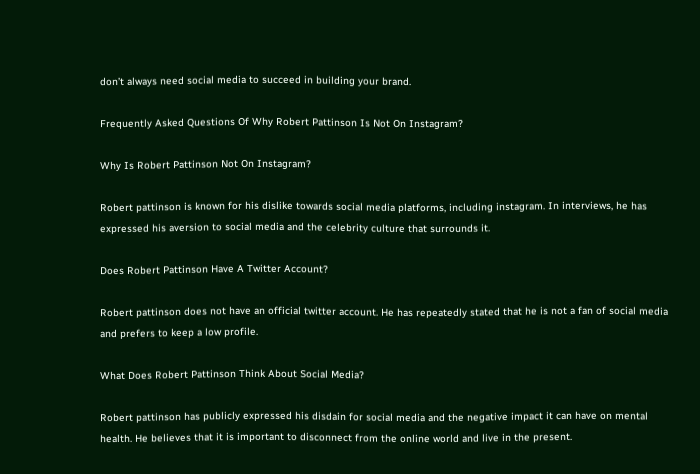don’t always need social media to succeed in building your brand.

Frequently Asked Questions Of Why Robert Pattinson Is Not On Instagram?

Why Is Robert Pattinson Not On Instagram?

Robert pattinson is known for his dislike towards social media platforms, including instagram. In interviews, he has expressed his aversion to social media and the celebrity culture that surrounds it.

Does Robert Pattinson Have A Twitter Account?

Robert pattinson does not have an official twitter account. He has repeatedly stated that he is not a fan of social media and prefers to keep a low profile.

What Does Robert Pattinson Think About Social Media?

Robert pattinson has publicly expressed his disdain for social media and the negative impact it can have on mental health. He believes that it is important to disconnect from the online world and live in the present.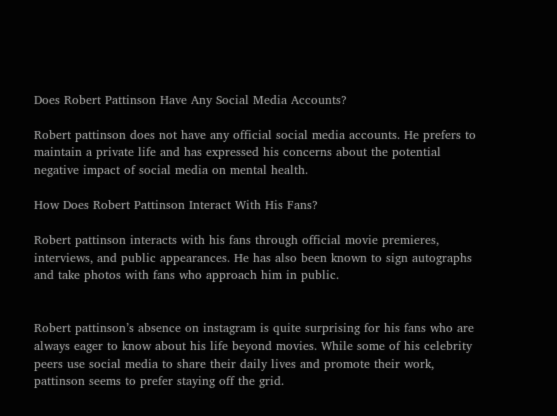Does Robert Pattinson Have Any Social Media Accounts?

Robert pattinson does not have any official social media accounts. He prefers to maintain a private life and has expressed his concerns about the potential negative impact of social media on mental health.

How Does Robert Pattinson Interact With His Fans?

Robert pattinson interacts with his fans through official movie premieres, interviews, and public appearances. He has also been known to sign autographs and take photos with fans who approach him in public.


Robert pattinson’s absence on instagram is quite surprising for his fans who are always eager to know about his life beyond movies. While some of his celebrity peers use social media to share their daily lives and promote their work, pattinson seems to prefer staying off the grid.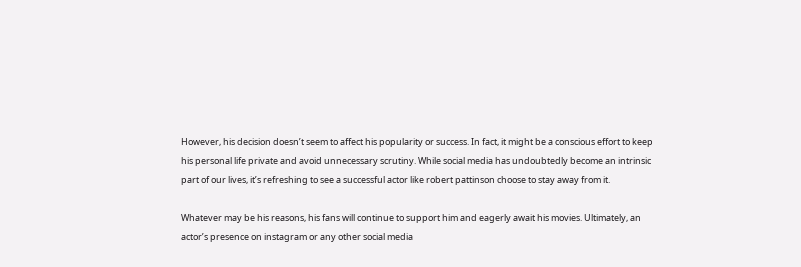However, his decision doesn’t seem to affect his popularity or success. In fact, it might be a conscious effort to keep his personal life private and avoid unnecessary scrutiny. While social media has undoubtedly become an intrinsic part of our lives, it’s refreshing to see a successful actor like robert pattinson choose to stay away from it.

Whatever may be his reasons, his fans will continue to support him and eagerly await his movies. Ultimately, an actor’s presence on instagram or any other social media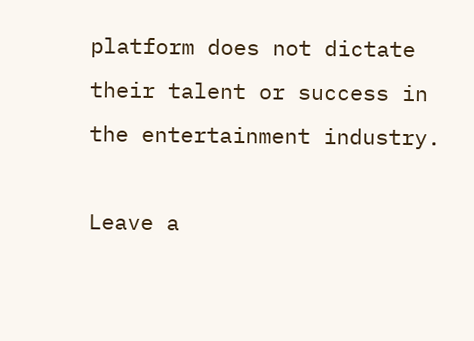platform does not dictate their talent or success in the entertainment industry.

Leave a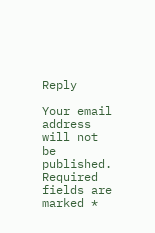Reply

Your email address will not be published. Required fields are marked *